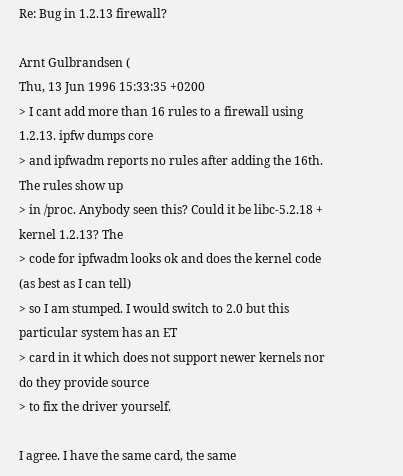Re: Bug in 1.2.13 firewall?

Arnt Gulbrandsen (
Thu, 13 Jun 1996 15:33:35 +0200
> I cant add more than 16 rules to a firewall using 1.2.13. ipfw dumps core
> and ipfwadm reports no rules after adding the 16th. The rules show up
> in /proc. Anybody seen this? Could it be libc-5.2.18 + kernel 1.2.13? The
> code for ipfwadm looks ok and does the kernel code (as best as I can tell)
> so I am stumped. I would switch to 2.0 but this particular system has an ET
> card in it which does not support newer kernels nor do they provide source
> to fix the driver yourself.

I agree. I have the same card, the same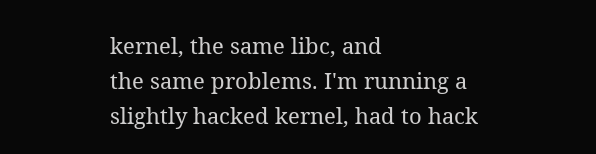kernel, the same libc, and
the same problems. I'm running a slightly hacked kernel, had to hack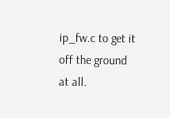ip_fw.c to get it off the ground at all.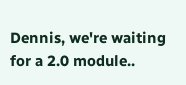Dennis, we're waiting for a 2.0 module..